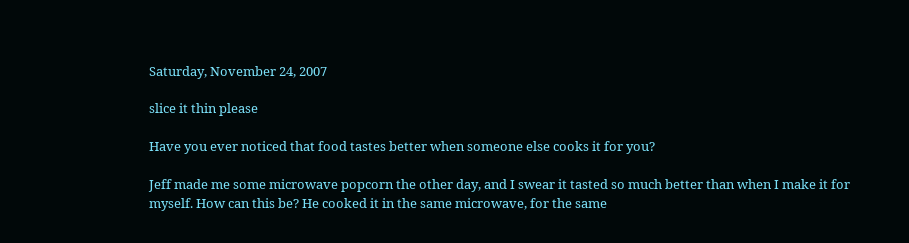Saturday, November 24, 2007

slice it thin please

Have you ever noticed that food tastes better when someone else cooks it for you?

Jeff made me some microwave popcorn the other day, and I swear it tasted so much better than when I make it for myself. How can this be? He cooked it in the same microwave, for the same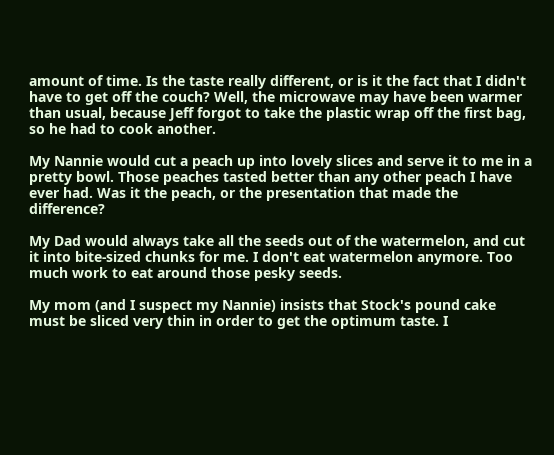amount of time. Is the taste really different, or is it the fact that I didn't have to get off the couch? Well, the microwave may have been warmer than usual, because Jeff forgot to take the plastic wrap off the first bag, so he had to cook another.

My Nannie would cut a peach up into lovely slices and serve it to me in a pretty bowl. Those peaches tasted better than any other peach I have ever had. Was it the peach, or the presentation that made the difference?

My Dad would always take all the seeds out of the watermelon, and cut it into bite-sized chunks for me. I don't eat watermelon anymore. Too much work to eat around those pesky seeds.

My mom (and I suspect my Nannie) insists that Stock's pound cake must be sliced very thin in order to get the optimum taste. I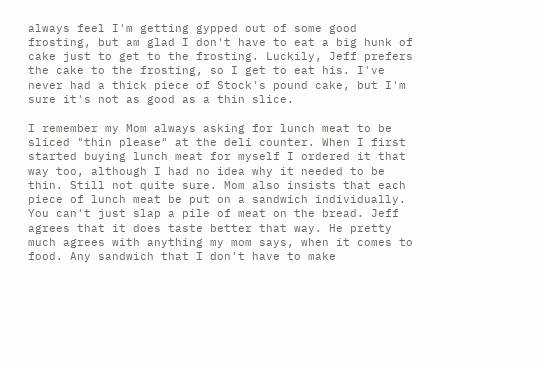always feel I'm getting gypped out of some good frosting, but am glad I don't have to eat a big hunk of cake just to get to the frosting. Luckily, Jeff prefers the cake to the frosting, so I get to eat his. I've never had a thick piece of Stock's pound cake, but I'm sure it's not as good as a thin slice.

I remember my Mom always asking for lunch meat to be sliced "thin please" at the deli counter. When I first started buying lunch meat for myself I ordered it that way too, although I had no idea why it needed to be thin. Still not quite sure. Mom also insists that each piece of lunch meat be put on a sandwich individually. You can't just slap a pile of meat on the bread. Jeff agrees that it does taste better that way. He pretty much agrees with anything my mom says, when it comes to food. Any sandwich that I don't have to make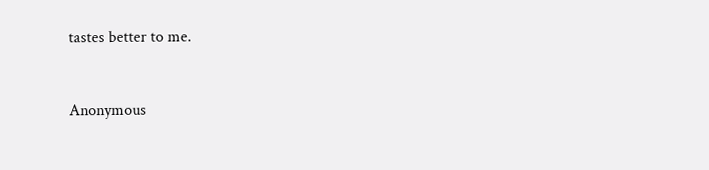tastes better to me.


Anonymous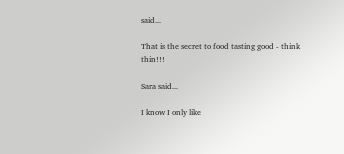said...

That is the secret to food tasting good - think thin!!!

Sara said...

I know I only like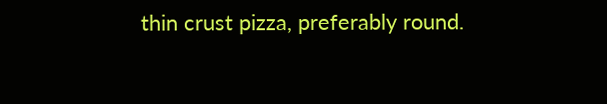thin crust pizza, preferably round.